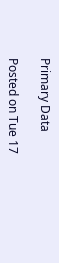Primary Data

Posted on Tue 17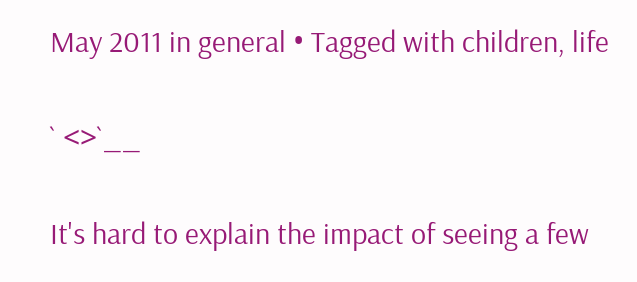May 2011 in general • Tagged with children, life

` <>`__

It's hard to explain the impact of seeing a few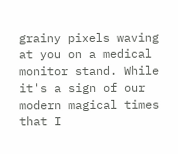grainy pixels waving at you on a medical monitor stand. While it's a sign of our modern magical times that I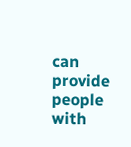can provide people with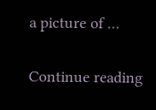a picture of …

Continue reading